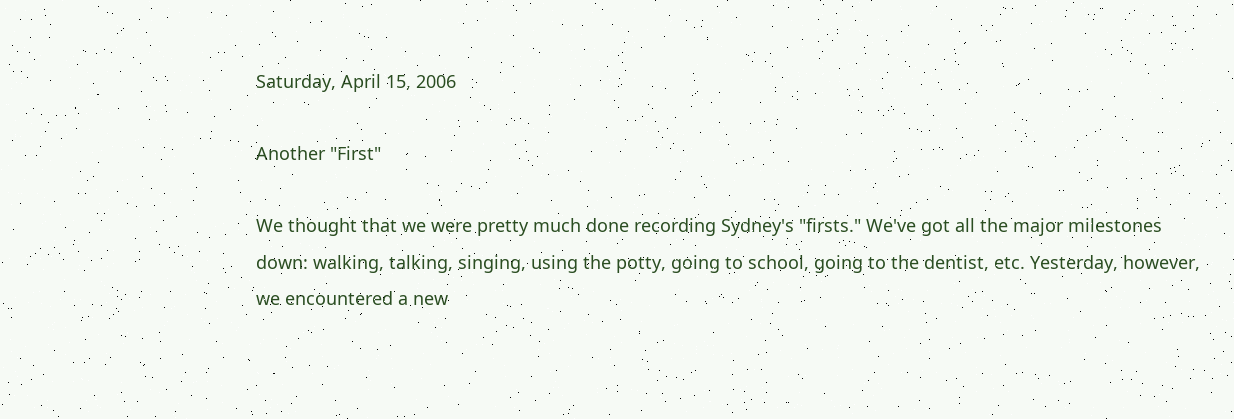Saturday, April 15, 2006

Another "First"

We thought that we were pretty much done recording Sydney's "firsts." We've got all the major milestones down: walking, talking, singing, using the potty, going to school, going to the dentist, etc. Yesterday, however, we encountered a new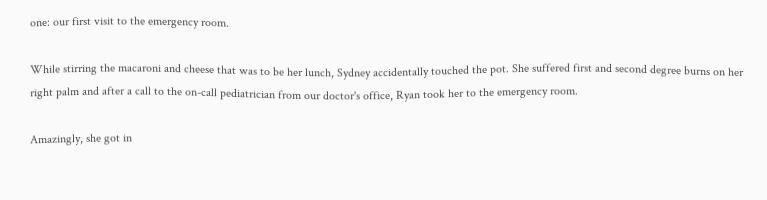one: our first visit to the emergency room.

While stirring the macaroni and cheese that was to be her lunch, Sydney accidentally touched the pot. She suffered first and second degree burns on her right palm and after a call to the on-call pediatrician from our doctor's office, Ryan took her to the emergency room.

Amazingly, she got in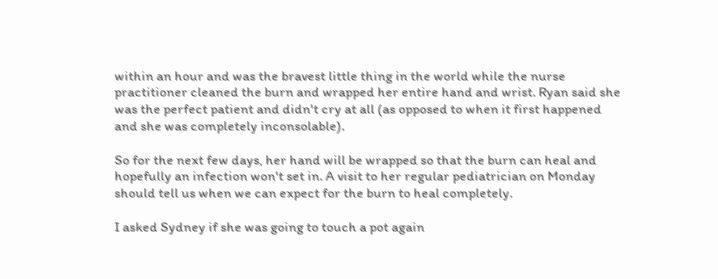within an hour and was the bravest little thing in the world while the nurse practitioner cleaned the burn and wrapped her entire hand and wrist. Ryan said she was the perfect patient and didn't cry at all (as opposed to when it first happened and she was completely inconsolable).

So for the next few days, her hand will be wrapped so that the burn can heal and hopefully an infection won't set in. A visit to her regular pediatrician on Monday should tell us when we can expect for the burn to heal completely.

I asked Sydney if she was going to touch a pot again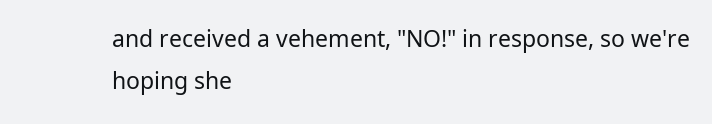and received a vehement, "NO!" in response, so we're hoping she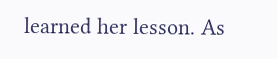learned her lesson. As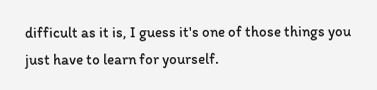difficult as it is, I guess it's one of those things you just have to learn for yourself.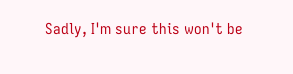Sadly, I'm sure this won't be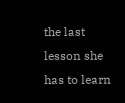the last lesson she has to learn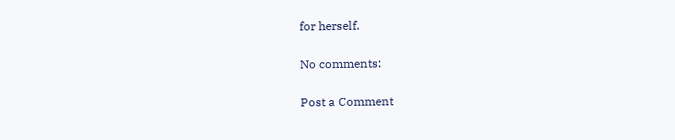for herself.

No comments:

Post a Comment